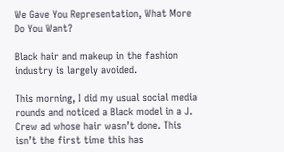We Gave You Representation, What More Do You Want?

Black hair and makeup in the fashion industry is largely avoided.

This morning, I did my usual social media rounds and noticed a Black model in a J. Crew ad whose hair wasn’t done. This isn’t the first time this has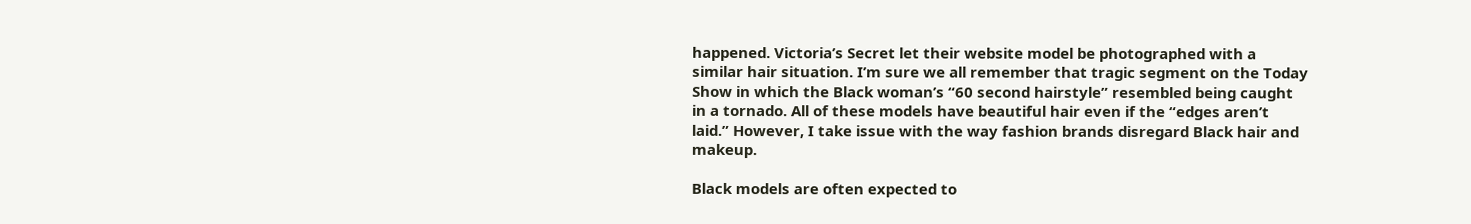happened. Victoria’s Secret let their website model be photographed with a similar hair situation. I’m sure we all remember that tragic segment on the Today Show in which the Black woman’s “60 second hairstyle” resembled being caught in a tornado. All of these models have beautiful hair even if the “edges aren’t laid.” However, I take issue with the way fashion brands disregard Black hair and makeup.

Black models are often expected to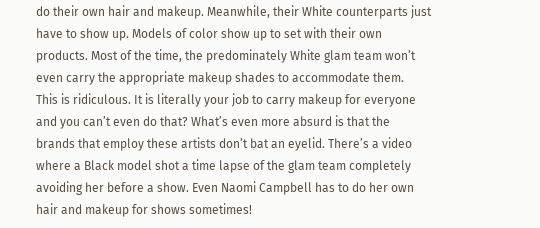do their own hair and makeup. Meanwhile, their White counterparts just have to show up. Models of color show up to set with their own products. Most of the time, the predominately White glam team won’t even carry the appropriate makeup shades to accommodate them.  This is ridiculous. It is literally your job to carry makeup for everyone and you can’t even do that? What’s even more absurd is that the brands that employ these artists don’t bat an eyelid. There’s a video where a Black model shot a time lapse of the glam team completely avoiding her before a show. Even Naomi Campbell has to do her own hair and makeup for shows sometimes!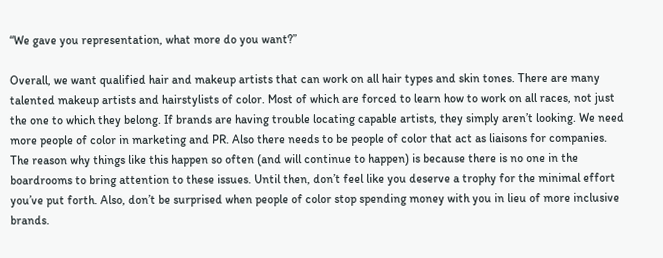“We gave you representation, what more do you want?”

Overall, we want qualified hair and makeup artists that can work on all hair types and skin tones. There are many talented makeup artists and hairstylists of color. Most of which are forced to learn how to work on all races, not just the one to which they belong. If brands are having trouble locating capable artists, they simply aren’t looking. We need more people of color in marketing and PR. Also there needs to be people of color that act as liaisons for companies. The reason why things like this happen so often (and will continue to happen) is because there is no one in the boardrooms to bring attention to these issues. Until then, don’t feel like you deserve a trophy for the minimal effort you’ve put forth. Also, don’t be surprised when people of color stop spending money with you in lieu of more inclusive brands.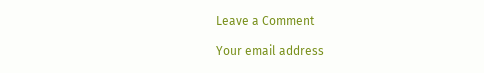Leave a Comment

Your email address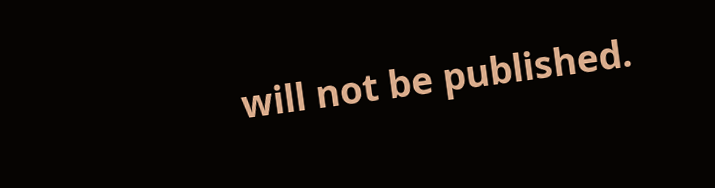will not be published.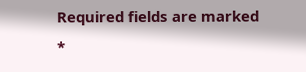Required fields are marked *